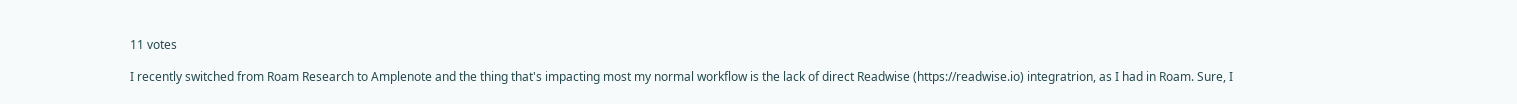11 votes

I recently switched from Roam Research to Amplenote and the thing that's impacting most my normal workflow is the lack of direct Readwise (https://readwise.io) integratrion, as I had in Roam. Sure, I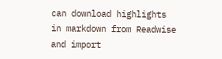can download highlights in markdown from Readwise and import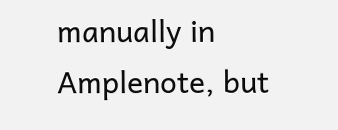manually in Amplenote, but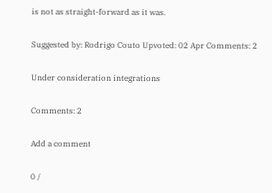is not as straight-forward as it was.

Suggested by: Rodrigo Couto Upvoted: 02 Apr Comments: 2

Under consideration integrations

Comments: 2

Add a comment

0 /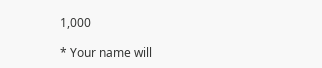1,000

* Your name will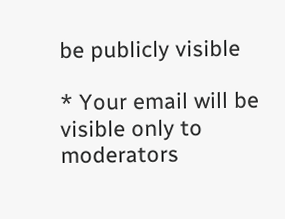be publicly visible

* Your email will be visible only to moderators